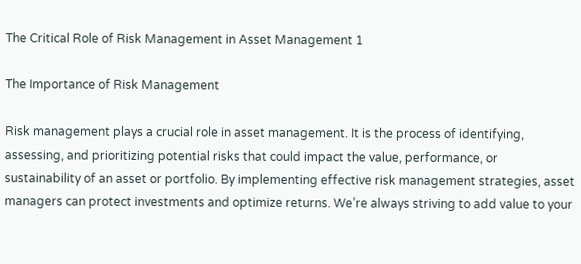The Critical Role of Risk Management in Asset Management 1

The Importance of Risk Management

Risk management plays a crucial role in asset management. It is the process of identifying, assessing, and prioritizing potential risks that could impact the value, performance, or sustainability of an asset or portfolio. By implementing effective risk management strategies, asset managers can protect investments and optimize returns. We’re always striving to add value to your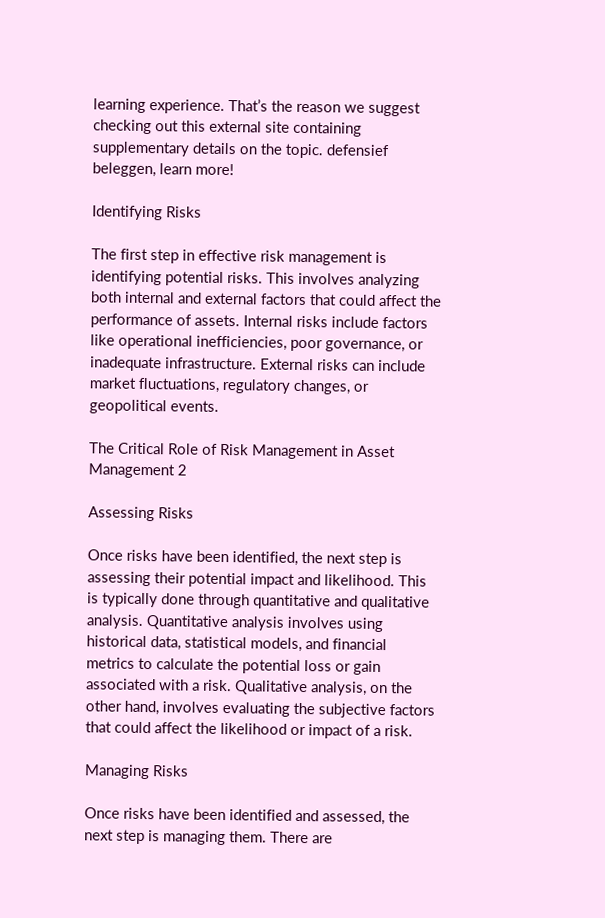learning experience. That’s the reason we suggest checking out this external site containing supplementary details on the topic. defensief beleggen, learn more!

Identifying Risks

The first step in effective risk management is identifying potential risks. This involves analyzing both internal and external factors that could affect the performance of assets. Internal risks include factors like operational inefficiencies, poor governance, or inadequate infrastructure. External risks can include market fluctuations, regulatory changes, or geopolitical events.

The Critical Role of Risk Management in Asset Management 2

Assessing Risks

Once risks have been identified, the next step is assessing their potential impact and likelihood. This is typically done through quantitative and qualitative analysis. Quantitative analysis involves using historical data, statistical models, and financial metrics to calculate the potential loss or gain associated with a risk. Qualitative analysis, on the other hand, involves evaluating the subjective factors that could affect the likelihood or impact of a risk.

Managing Risks

Once risks have been identified and assessed, the next step is managing them. There are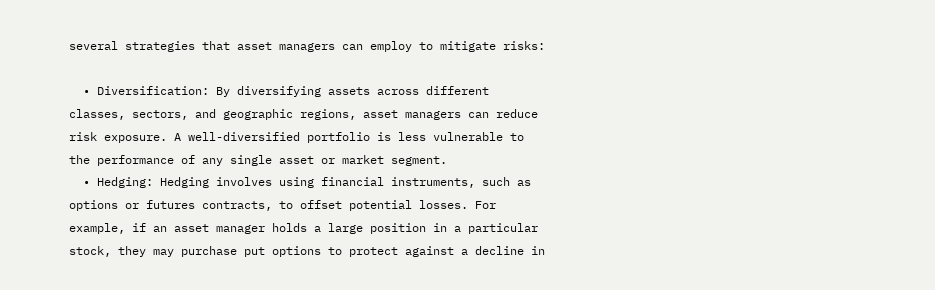several strategies that asset managers can employ to mitigate risks:

  • Diversification: By diversifying assets across different classes, sectors, and geographic regions, asset managers can reduce risk exposure. A well-diversified portfolio is less vulnerable to the performance of any single asset or market segment.
  • Hedging: Hedging involves using financial instruments, such as options or futures contracts, to offset potential losses. For example, if an asset manager holds a large position in a particular stock, they may purchase put options to protect against a decline in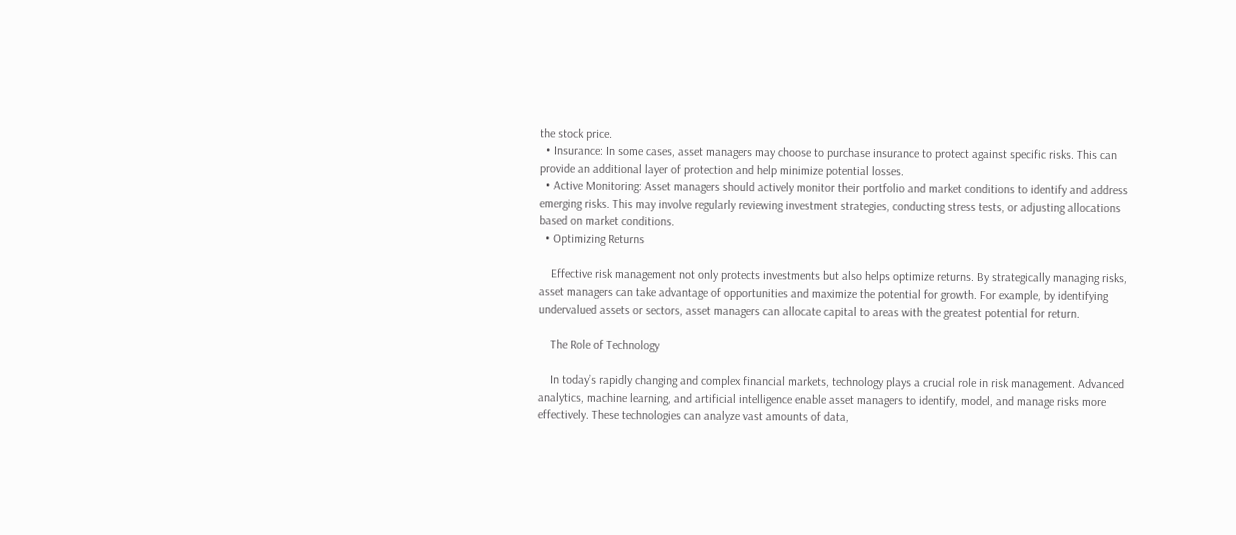the stock price.
  • Insurance: In some cases, asset managers may choose to purchase insurance to protect against specific risks. This can provide an additional layer of protection and help minimize potential losses.
  • Active Monitoring: Asset managers should actively monitor their portfolio and market conditions to identify and address emerging risks. This may involve regularly reviewing investment strategies, conducting stress tests, or adjusting allocations based on market conditions.
  • Optimizing Returns

    Effective risk management not only protects investments but also helps optimize returns. By strategically managing risks, asset managers can take advantage of opportunities and maximize the potential for growth. For example, by identifying undervalued assets or sectors, asset managers can allocate capital to areas with the greatest potential for return.

    The Role of Technology

    In today’s rapidly changing and complex financial markets, technology plays a crucial role in risk management. Advanced analytics, machine learning, and artificial intelligence enable asset managers to identify, model, and manage risks more effectively. These technologies can analyze vast amounts of data,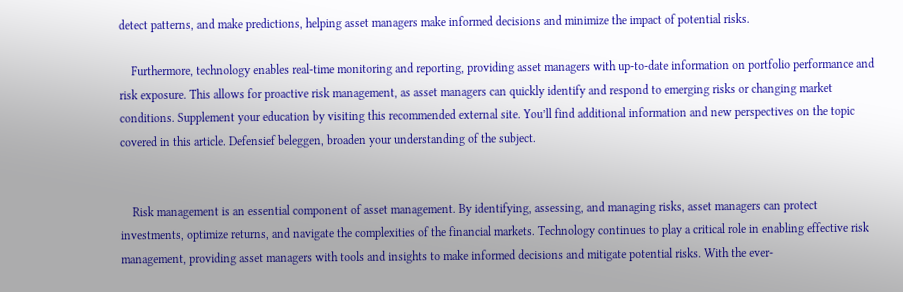detect patterns, and make predictions, helping asset managers make informed decisions and minimize the impact of potential risks.

    Furthermore, technology enables real-time monitoring and reporting, providing asset managers with up-to-date information on portfolio performance and risk exposure. This allows for proactive risk management, as asset managers can quickly identify and respond to emerging risks or changing market conditions. Supplement your education by visiting this recommended external site. You’ll find additional information and new perspectives on the topic covered in this article. Defensief beleggen, broaden your understanding of the subject.


    Risk management is an essential component of asset management. By identifying, assessing, and managing risks, asset managers can protect investments, optimize returns, and navigate the complexities of the financial markets. Technology continues to play a critical role in enabling effective risk management, providing asset managers with tools and insights to make informed decisions and mitigate potential risks. With the ever-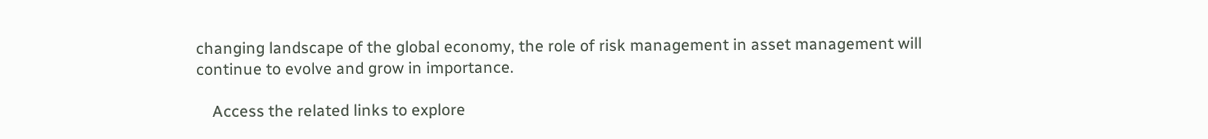changing landscape of the global economy, the role of risk management in asset management will continue to evolve and grow in importance.

    Access the related links to explore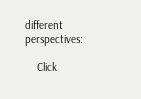different perspectives:

    Click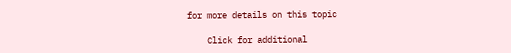for more details on this topic

    Click for additional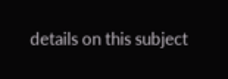details on this subject